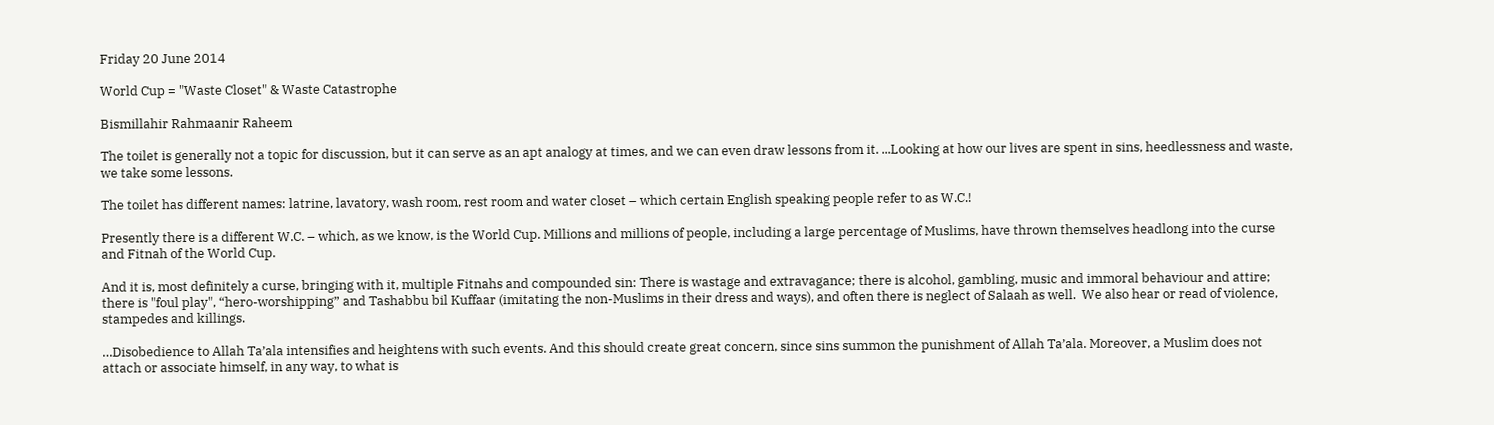Friday 20 June 2014

World Cup = "Waste Closet" & Waste Catastrophe

Bismillahir Rahmaanir Raheem

The toilet is generally not a topic for discussion, but it can serve as an apt analogy at times, and we can even draw lessons from it. ...Looking at how our lives are spent in sins, heedlessness and waste, we take some lessons.

The toilet has different names: latrine, lavatory, wash room, rest room and water closet – which certain English speaking people refer to as W.C.!

Presently there is a different W.C. – which, as we know, is the World Cup. Millions and millions of people, including a large percentage of Muslims, have thrown themselves headlong into the curse and Fitnah of the World Cup.

And it is, most definitely a curse, bringing with it, multiple Fitnahs and compounded sin: There is wastage and extravagance; there is alcohol, gambling, music and immoral behaviour and attire; there is "foul play", “hero-worshipping” and Tashabbu bil Kuffaar (imitating the non-Muslims in their dress and ways), and often there is neglect of Salaah as well.  We also hear or read of violence, stampedes and killings.

…Disobedience to Allah Ta’ala intensifies and heightens with such events. And this should create great concern, since sins summon the punishment of Allah Ta’ala. Moreover, a Muslim does not attach or associate himself, in any way, to what is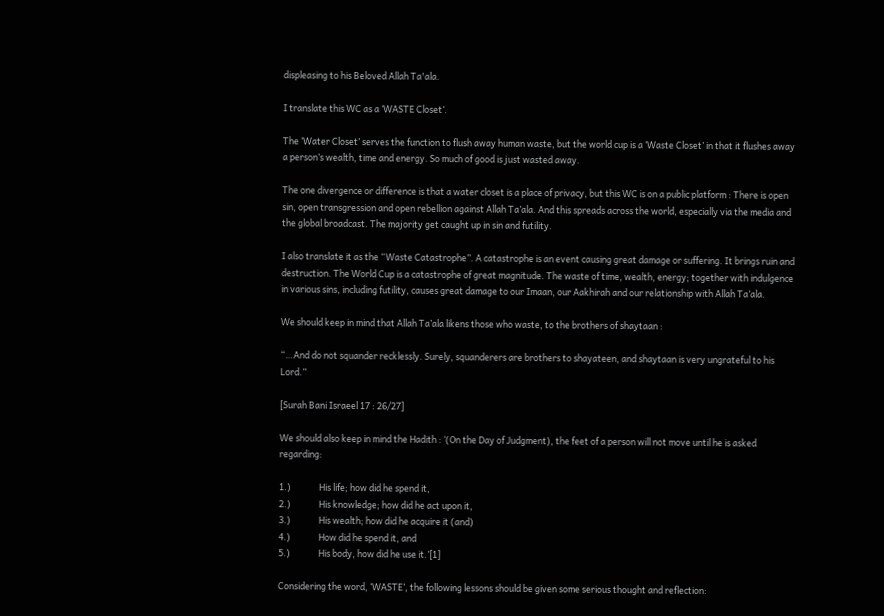displeasing to his Beloved Allah Ta'ala.

I translate this WC as a ‘WASTE Closet’.

The ‘Water Closet’ serves the function to flush away human waste, but the world cup is a ‘Waste Closet’ in that it flushes away a person’s wealth, time and energy. So much of good is just wasted away.

The one divergence or difference is that a water closet is a place of privacy, but this WC is on a public platform : There is open sin, open transgression and open rebellion against Allah Ta’ala. And this spreads across the world, especially via the media and the global broadcast. The majority get caught up in sin and futility.

I also translate it as the “Waste Catastrophe”. A catastrophe is an event causing great damage or suffering. It brings ruin and destruction. The World Cup is a catastrophe of great magnitude. The waste of time, wealth, energy; together with indulgence in various sins, including futility, causes great damage to our Imaan, our Aakhirah and our relationship with Allah Ta’ala.

We should keep in mind that Allah Ta’ala likens those who waste, to the brothers of shaytaan :

“…And do not squander recklessly. Surely, squanderers are brothers to shayateen, and shaytaan is very ungrateful to his Lord.”

[Surah Bani Israeel 17 : 26/27]

We should also keep in mind the Hadith : ‘(On the Day of Judgment), the feet of a person will not move until he is asked regarding:

1.)              His life; how did he spend it,
2.)              His knowledge; how did he act upon it,
3.)              His wealth; how did he acquire it (and)
4.)              How did he spend it, and
5.)              His body, how did he use it.’[1]

Considering the word, ‘WASTE’, the following lessons should be given some serious thought and reflection: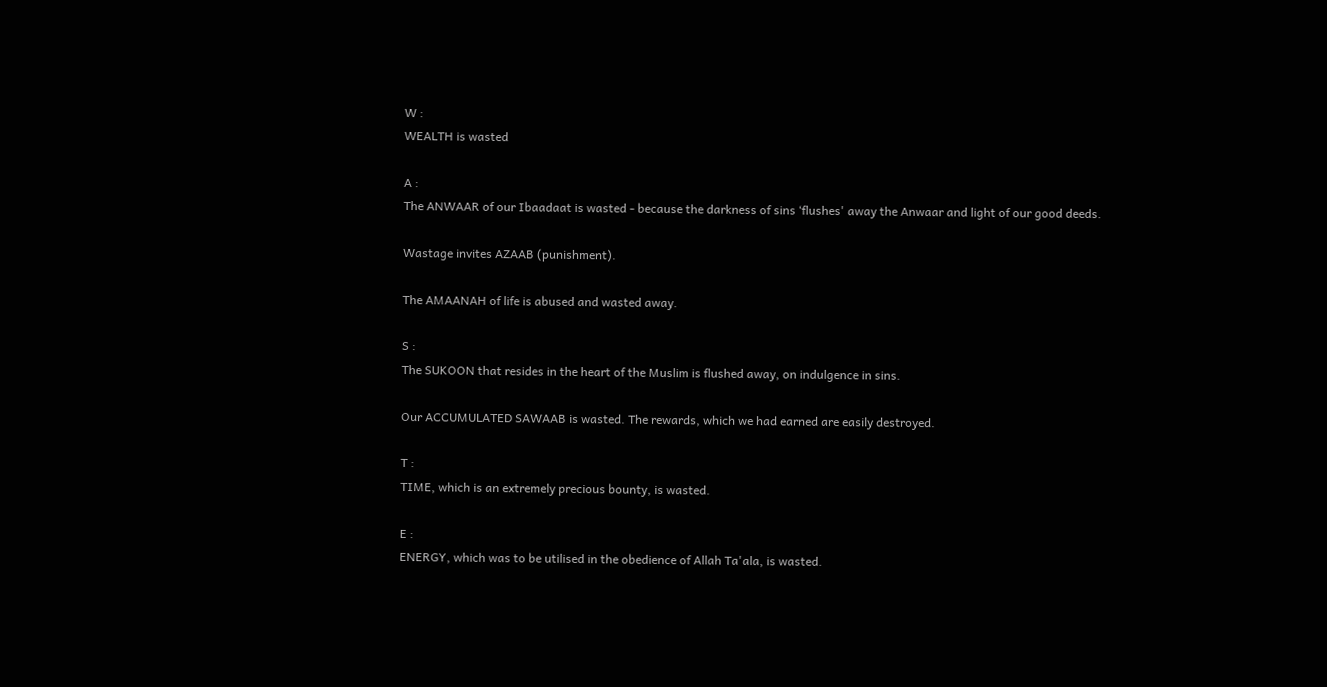W :
WEALTH is wasted

A :
The ANWAAR of our Ibaadaat is wasted - because the darkness of sins ‘flushes' away the Anwaar and light of our good deeds.

Wastage invites AZAAB (punishment).

The AMAANAH of life is abused and wasted away.

S :
The SUKOON that resides in the heart of the Muslim is flushed away, on indulgence in sins.

Our ACCUMULATED SAWAAB is wasted. The rewards, which we had earned are easily destroyed.

T :
TIME, which is an extremely precious bounty, is wasted.

E :
ENERGY, which was to be utilised in the obedience of Allah Ta'ala, is wasted.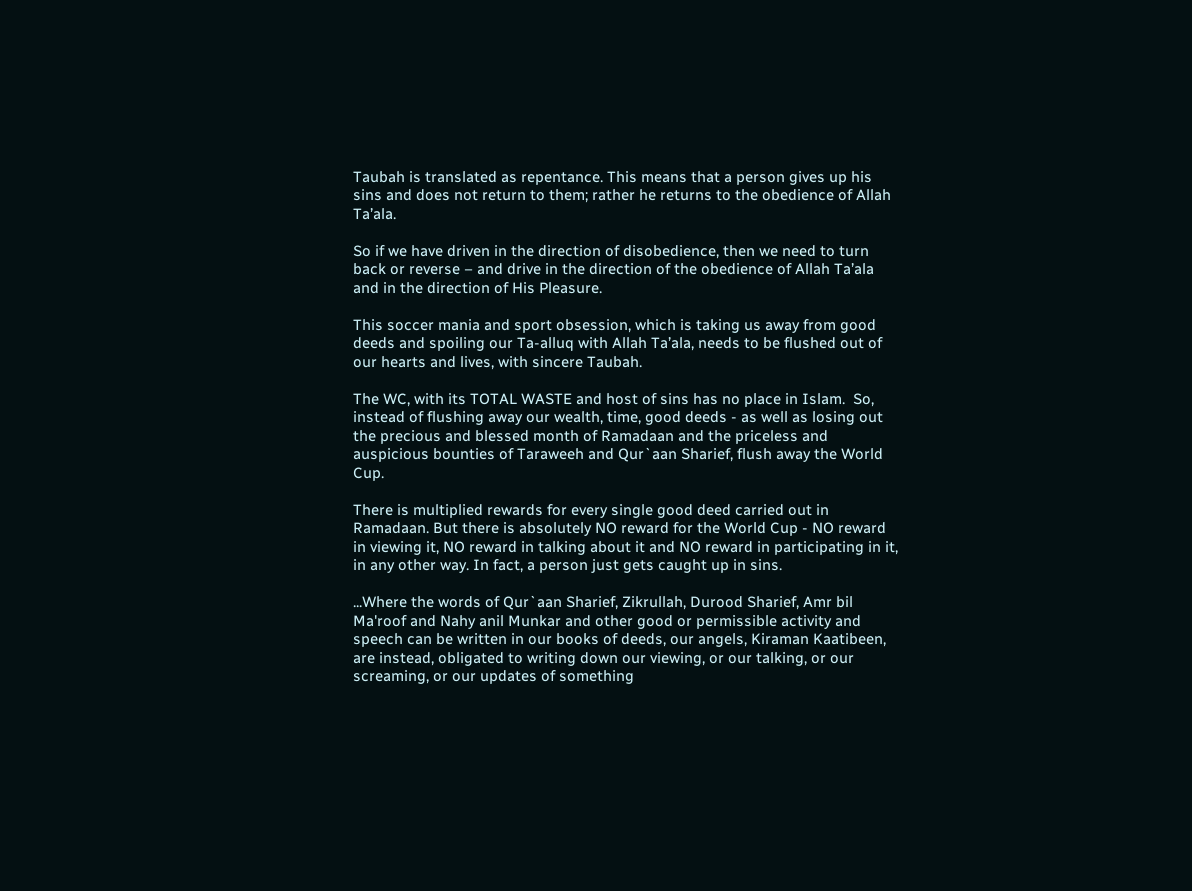Taubah is translated as repentance. This means that a person gives up his sins and does not return to them; rather he returns to the obedience of Allah Ta’ala.

So if we have driven in the direction of disobedience, then we need to turn back or reverse – and drive in the direction of the obedience of Allah Ta’ala and in the direction of His Pleasure.

This soccer mania and sport obsession, which is taking us away from good deeds and spoiling our Ta-alluq with Allah Ta’ala, needs to be flushed out of our hearts and lives, with sincere Taubah.

The WC, with its TOTAL WASTE and host of sins has no place in Islam.  So, instead of flushing away our wealth, time, good deeds - as well as losing out the precious and blessed month of Ramadaan and the priceless and auspicious bounties of Taraweeh and Qur`aan Sharief, flush away the World Cup.

There is multiplied rewards for every single good deed carried out in Ramadaan. But there is absolutely NO reward for the World Cup - NO reward in viewing it, NO reward in talking about it and NO reward in participating in it, in any other way. In fact, a person just gets caught up in sins.

...Where the words of Qur`aan Sharief, Zikrullah, Durood Sharief, Amr bil Ma'roof and Nahy anil Munkar and other good or permissible activity and speech can be written in our books of deeds, our angels, Kiraman Kaatibeen, are instead, obligated to writing down our viewing, or our talking, or our screaming, or our updates of something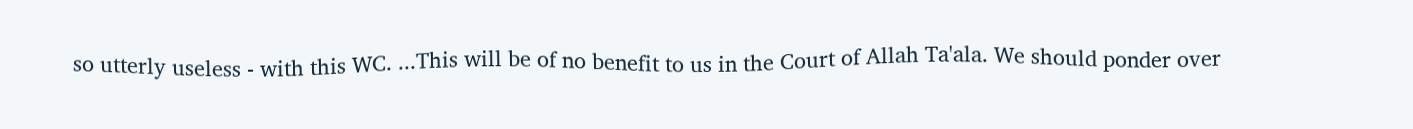so utterly useless - with this WC. ...This will be of no benefit to us in the Court of Allah Ta'ala. We should ponder over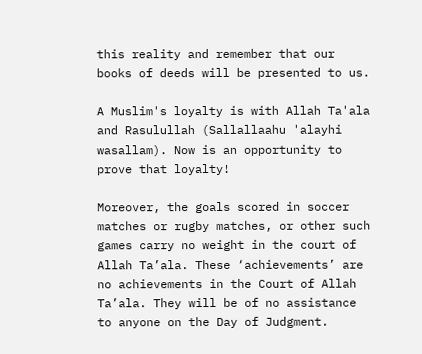this reality and remember that our books of deeds will be presented to us.

A Muslim's loyalty is with Allah Ta'ala and Rasulullah (Sallallaahu 'alayhi wasallam). Now is an opportunity to prove that loyalty!

Moreover, the goals scored in soccer matches or rugby matches, or other such games carry no weight in the court of Allah Ta’ala. These ‘achievements’ are no achievements in the Court of Allah Ta’ala. They will be of no assistance to anyone on the Day of Judgment.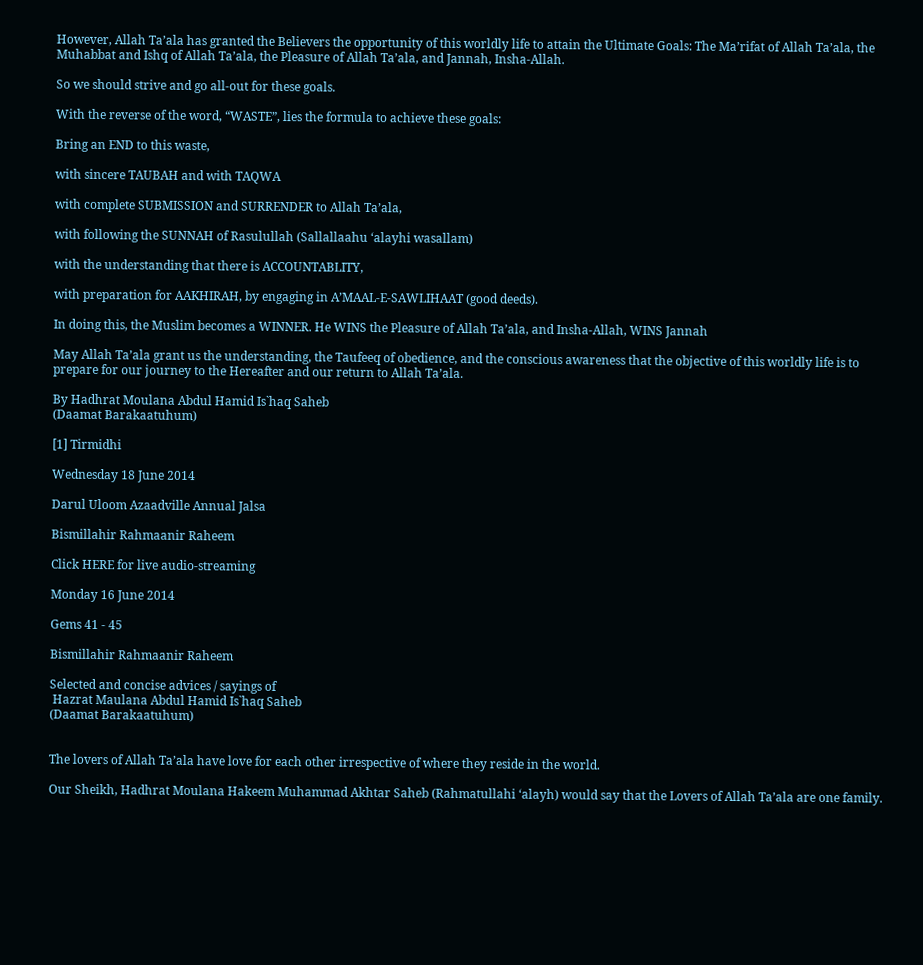However, Allah Ta’ala has granted the Believers the opportunity of this worldly life to attain the Ultimate Goals: The Ma’rifat of Allah Ta’ala, the Muhabbat and Ishq of Allah Ta’ala, the Pleasure of Allah Ta’ala, and Jannah, Insha-Allah.

So we should strive and go all-out for these goals.

With the reverse of the word, “WASTE”, lies the formula to achieve these goals:

Bring an END to this waste,

with sincere TAUBAH and with TAQWA

with complete SUBMISSION and SURRENDER to Allah Ta’ala,

with following the SUNNAH of Rasulullah (Sallallaahu ‘alayhi wasallam)

with the understanding that there is ACCOUNTABLITY,

with preparation for AAKHIRAH, by engaging in A’MAAL-E-SAWLIHAAT (good deeds).

In doing this, the Muslim becomes a WINNER. He WINS the Pleasure of Allah Ta’ala, and Insha-Allah, WINS Jannah

May Allah Ta’ala grant us the understanding, the Taufeeq of obedience, and the conscious awareness that the objective of this worldly life is to prepare for our journey to the Hereafter and our return to Allah Ta’ala.

By Hadhrat Moulana Abdul Hamid Is`haq Saheb
(Daamat Barakaatuhum)

[1] Tirmidhi

Wednesday 18 June 2014

Darul Uloom Azaadville Annual Jalsa

Bismillahir Rahmaanir Raheem

Click HERE for live audio-streaming

Monday 16 June 2014

Gems 41 - 45

Bismillahir Rahmaanir Raheem

Selected and concise advices / sayings of
 Hazrat Maulana Abdul Hamid Is`haq Saheb
(Daamat Barakaatuhum)


The lovers of Allah Ta’ala have love for each other irrespective of where they reside in the world.

Our Sheikh, Hadhrat Moulana Hakeem Muhammad Akhtar Saheb (Rahmatullahi ‘alayh) would say that the Lovers of Allah Ta’ala are one family.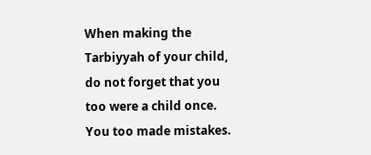When making the Tarbiyyah of your child, do not forget that you too were a child once.
You too made mistakes.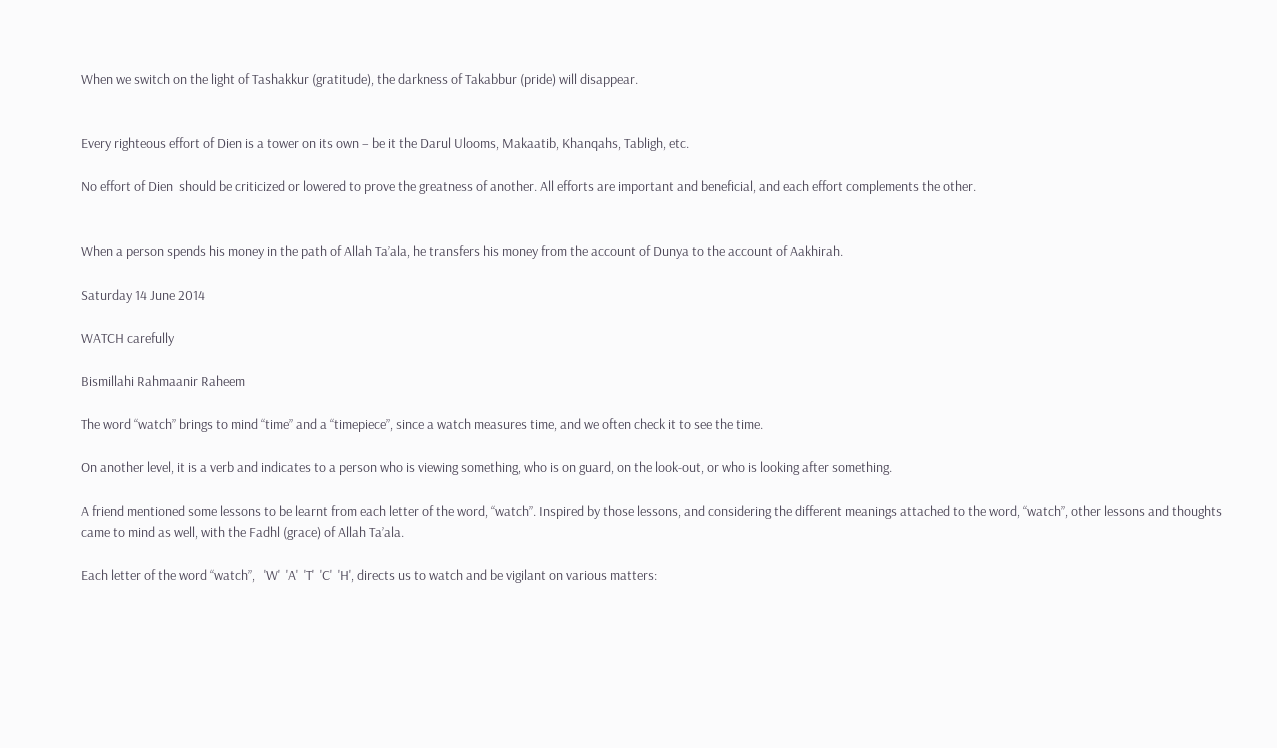When we switch on the light of Tashakkur (gratitude), the darkness of Takabbur (pride) will disappear.


Every righteous effort of Dien is a tower on its own – be it the Darul Ulooms, Makaatib, Khanqahs, Tabligh, etc.

No effort of Dien  should be criticized or lowered to prove the greatness of another. All efforts are important and beneficial, and each effort complements the other.


When a person spends his money in the path of Allah Ta’ala, he transfers his money from the account of Dunya to the account of Aakhirah.

Saturday 14 June 2014

WATCH carefully

Bismillahi Rahmaanir Raheem

The word “watch” brings to mind “time” and a “timepiece”, since a watch measures time, and we often check it to see the time.

On another level, it is a verb and indicates to a person who is viewing something, who is on guard, on the look-out, or who is looking after something.

A friend mentioned some lessons to be learnt from each letter of the word, “watch”. Inspired by those lessons, and considering the different meanings attached to the word, “watch”, other lessons and thoughts came to mind as well, with the Fadhl (grace) of Allah Ta’ala.

Each letter of the word “watch”,   'W'  'A'  'T'  'C'  'H', directs us to watch and be vigilant on various matters: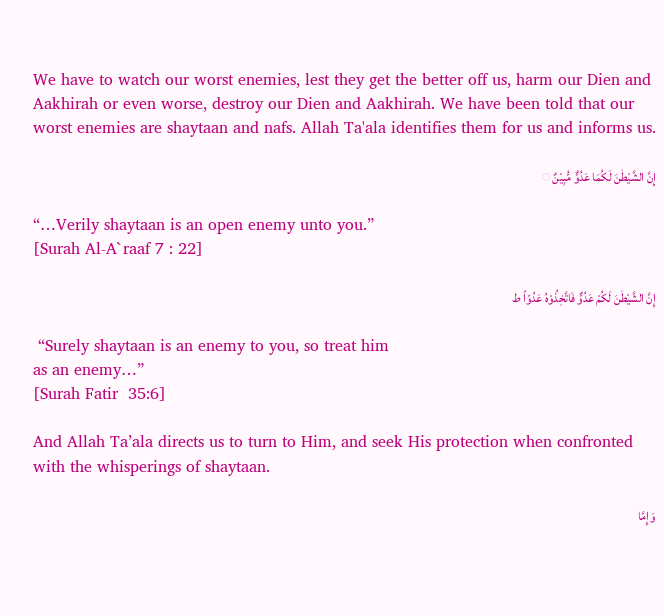We have to watch our worst enemies, lest they get the better off us, harm our Dien and Aakhirah or even worse, destroy our Dien and Aakhirah. We have been told that our worst enemies are shaytaan and nafs. Allah Ta'ala identifies them for us and informs us.

إِنَّ الشَّيْطٰنَ لَكُمَا عَدُوٌّ مُّبِيْنٌ ◌

“…Verily shaytaan is an open enemy unto you.”
[Surah Al-A`raaf 7 : 22]

إِنَّ الشَّيْطٰنَ لَكُمْ عَدُوٌّ فَاتَّخِذُوْهُ عَدُوّاً ط

 “Surely shaytaan is an enemy to you, so treat him
as an enemy…”
[Surah Fatir  35:6]

And Allah Ta’ala directs us to turn to Him, and seek His protection when confronted with the whisperings of shaytaan.

وَإِمَّا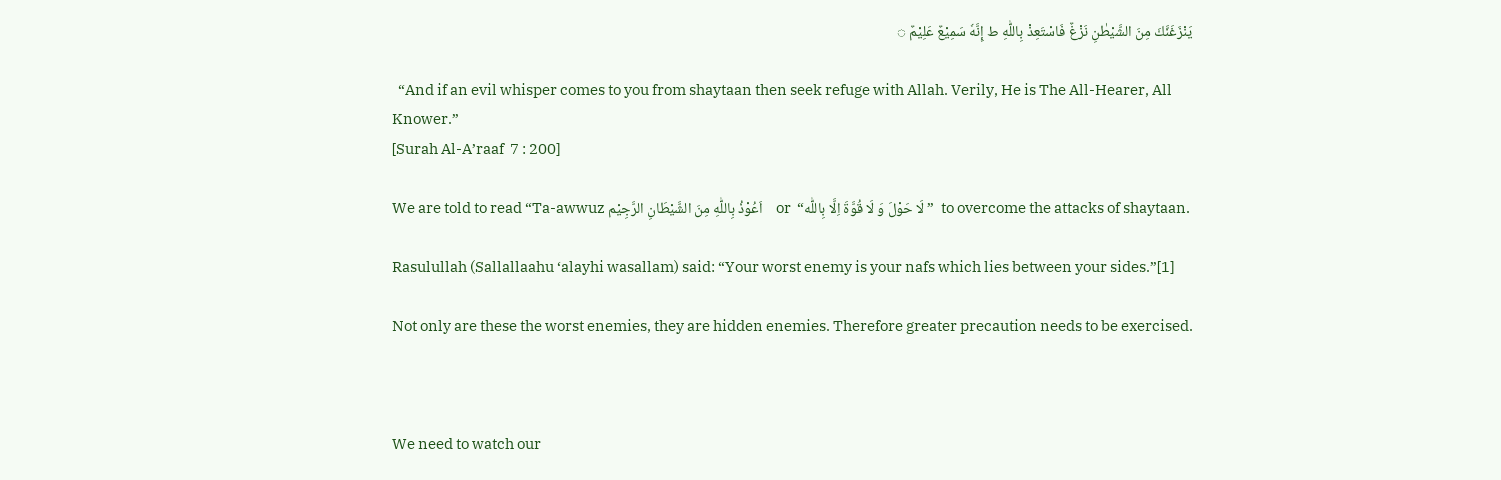يَنْزَغَنَّكَ مِنَ الشَّيْطٰنِ نَزْغٌ فَاسْتَعِذْ بِاللّٰهِ ط إِنَّهٗ سَمِيْعٌ عَلِيْمٌ ◌

  “And if an evil whisper comes to you from shaytaan then seek refuge with Allah. Verily, He is The All-Hearer, All Knower.”
[Surah Al-A’raaf  7 : 200]

We are told to read “Ta-awwuz اَعُوْذُ بِاللّٰهِ مِنَ الشَّيْطَانِ الرَّجِيْم    or  “لَا حَوْلَ وَ لَا قُوَّةَ اِلَّا بِاللّٰه ”  to overcome the attacks of shaytaan.

Rasulullah (Sallallaahu ‘alayhi wasallam) said: “Your worst enemy is your nafs which lies between your sides.”[1]

Not only are these the worst enemies, they are hidden enemies. Therefore greater precaution needs to be exercised.



We need to watch our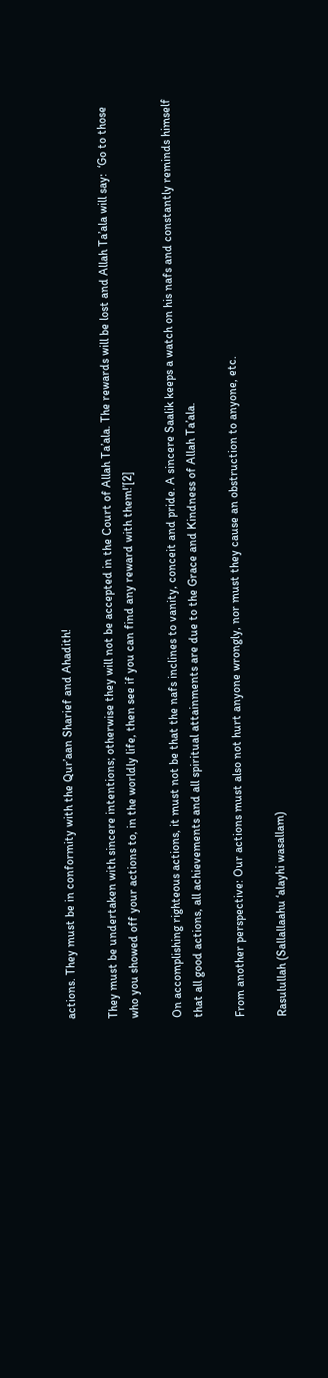actions. They must be in conformity with the Qur’aan Sharief and Ahadith!

They must be undertaken with sincere intentions; otherwise they will not be accepted in the Court of Allah Ta’ala. The rewards will be lost and Allah Ta’ala will say:  ‘Go to those who you showed off your actions to, in the worldly life, then see if you can find any reward with them!’[2]

On accomplishing righteous actions, it must not be that the nafs inclines to vanity, conceit and pride. A sincere Saalik keeps a watch on his nafs and constantly reminds himself that all good actions, all achievements and all spiritual attainments are due to the Grace and Kindness of Allah Ta’ala.

From another perspective: Our actions must also not hurt anyone wrongly, nor must they cause an obstruction to anyone, etc.

Rasulullah (Sallallaahu ‘alayhi wasallam)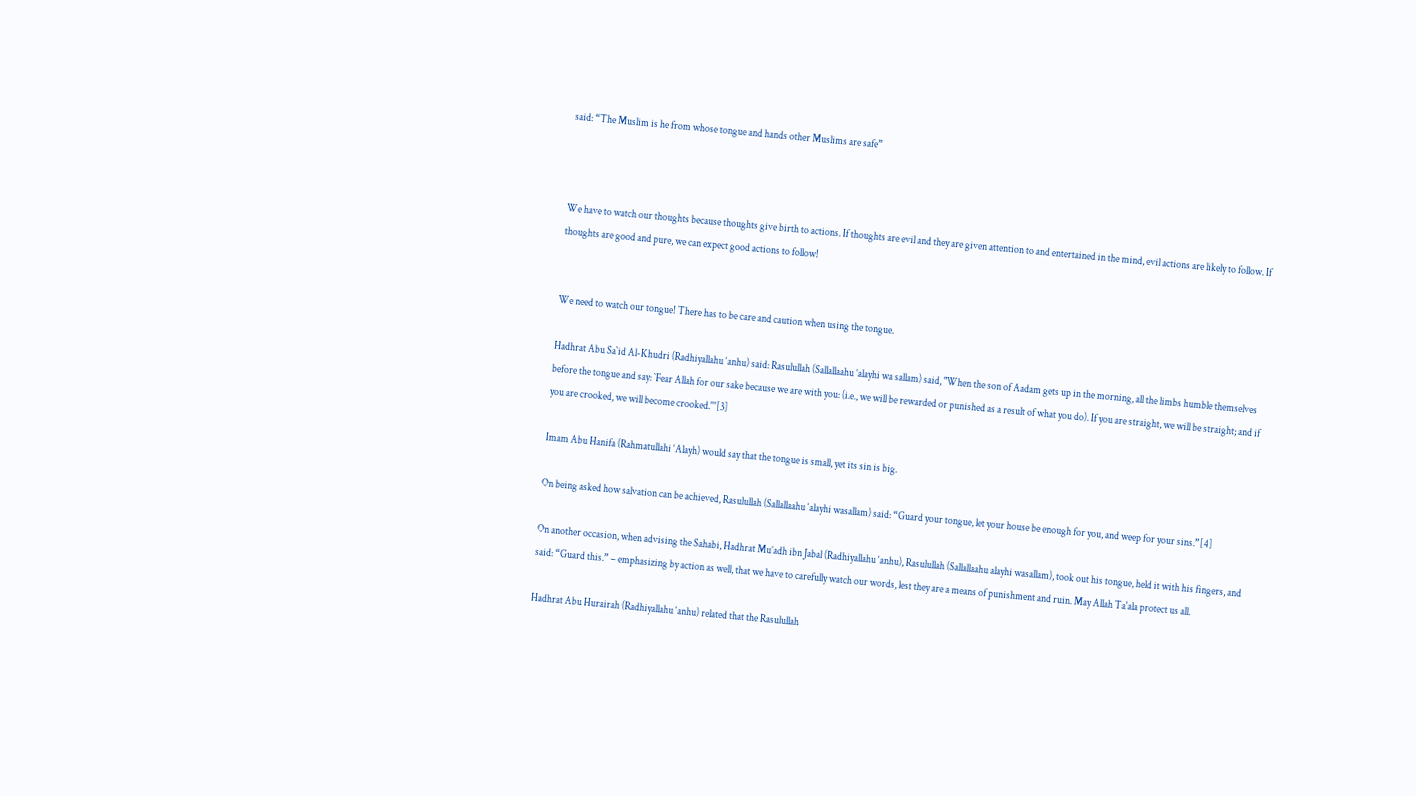said: “The Muslim is he from whose tongue and hands other Muslims are safe”



We have to watch our thoughts because thoughts give birth to actions. If thoughts are evil and they are given attention to and entertained in the mind, evil actions are likely to follow. If thoughts are good and pure, we can expect good actions to follow!


We need to watch our tongue! There has to be care and caution when using the tongue.

Hadhrat Abu Sa`id Al-Khudri (Radhiyallahu ‘anhu) said: Rasulullah (Sallallaahu ’alayhi wa sallam) said, "When the son of Aadam gets up in the morning, all the limbs humble themselves before the tongue and say: `Fear Allah for our sake because we are with you: (i.e., we will be rewarded or punished as a result of what you do). If you are straight, we will be straight; and if you are crooked, we will become crooked.'''[3]

Imam Abu Hanifa (Rahmatullahi ‘Alayh) would say that the tongue is small, yet its sin is big.

On being asked how salvation can be achieved, Rasulullah (Sallallaahu ‘alayhi wasallam) said: “Guard your tongue, let your house be enough for you, and weep for your sins.”[4]

On another occasion, when advising the Sahabi, Hadhrat Mu’adh ibn Jabal (Radhiyallahu ‘anhu), Rasulullah (Sallallaahu alayhi wasallam), took out his tongue, held it with his fingers, and said: “Guard this.” – emphasizing by action as well, that we have to carefully watch our words, lest they are a means of punishment and ruin. May Allah Ta'ala protect us all.

Hadhrat Abu Hurairah (Radhiyallahu ‘anhu) related that the Rasulullah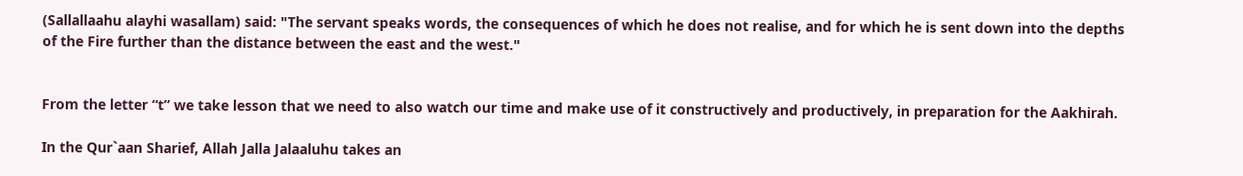(Sallallaahu alayhi wasallam) said: "The servant speaks words, the consequences of which he does not realise, and for which he is sent down into the depths of the Fire further than the distance between the east and the west."


From the letter “t” we take lesson that we need to also watch our time and make use of it constructively and productively, in preparation for the Aakhirah.

In the Qur`aan Sharief, Allah Jalla Jalaaluhu takes an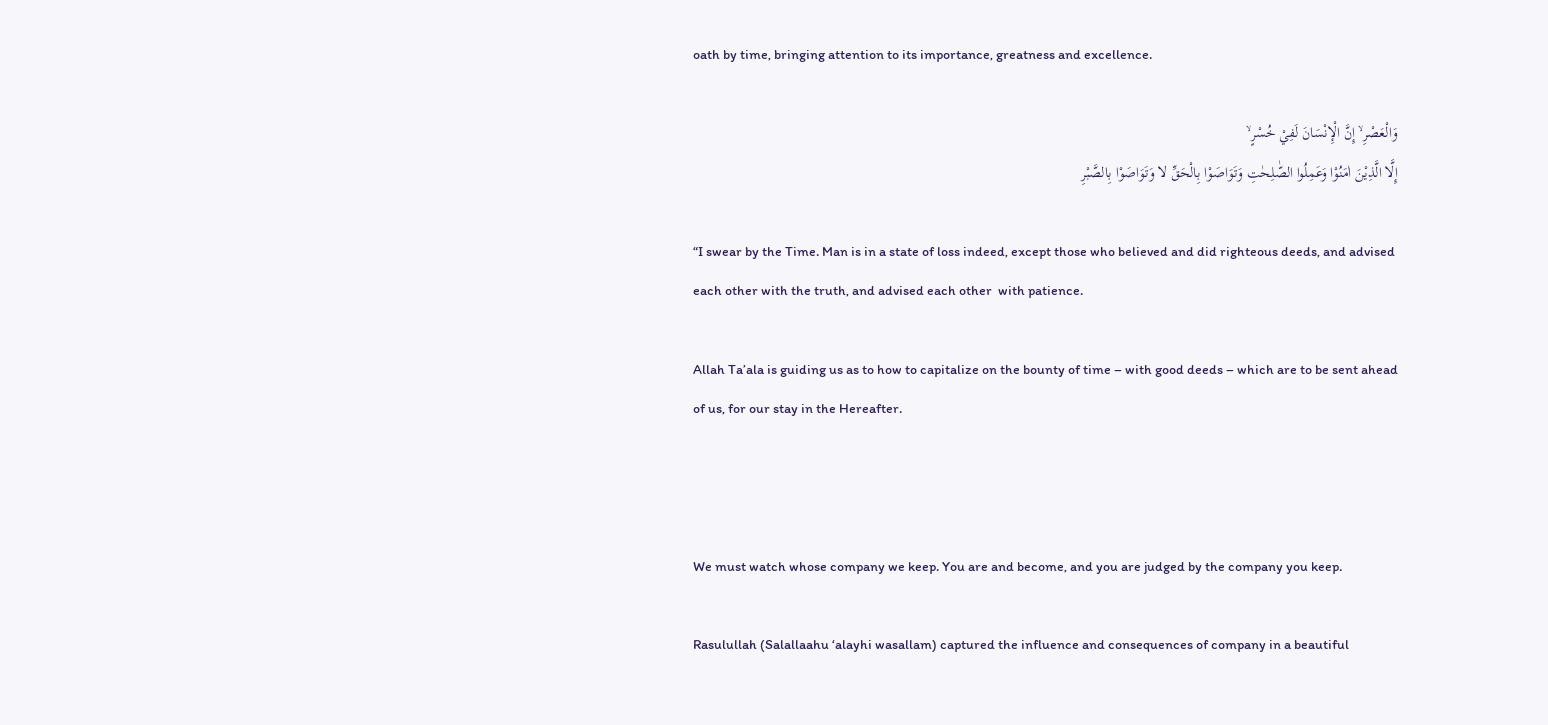oath by time, bringing attention to its importance, greatness and excellence.

وَالْعَصْرِ ۙ إِنَّ الْإِنْسَانَ لَفِيْ خُسْرٍ ۙ
إِلَّا الَّذِيْنَ اٰمَنُوْا وَعَمِلُوا الصّٰلِحٰتِ وَتَوَاصَوْا بِالْحَقِّ لا وَتَوَاصَوْا بِالصَّبْرِ

“I swear by the Time. Man is in a state of loss indeed, except those who believed and did righteous deeds, and advised each other with the truth, and advised each other  with patience.

Allah Ta’ala is guiding us as to how to capitalize on the bounty of time – with good deeds – which are to be sent ahead of us, for our stay in the Hereafter.



We must watch whose company we keep. You are and become, and you are judged by the company you keep.

Rasulullah (Salallaahu ‘alayhi wasallam) captured the influence and consequences of company in a beautiful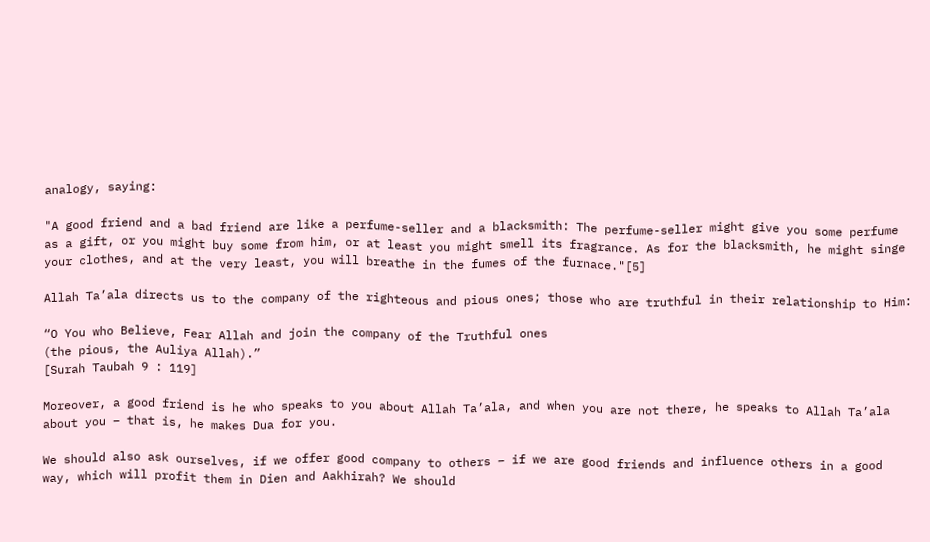analogy, saying:

"A good friend and a bad friend are like a perfume-seller and a blacksmith: The perfume-seller might give you some perfume as a gift, or you might buy some from him, or at least you might smell its fragrance. As for the blacksmith, he might singe your clothes, and at the very least, you will breathe in the fumes of the furnace."[5]

Allah Ta’ala directs us to the company of the righteous and pious ones; those who are truthful in their relationship to Him:

“O You who Believe, Fear Allah and join the company of the Truthful ones
(the pious, the Auliya Allah).”
[Surah Taubah 9 : 119]

Moreover, a good friend is he who speaks to you about Allah Ta’ala, and when you are not there, he speaks to Allah Ta’ala about you – that is, he makes Dua for you.

We should also ask ourselves, if we offer good company to others – if we are good friends and influence others in a good way, which will profit them in Dien and Aakhirah? We should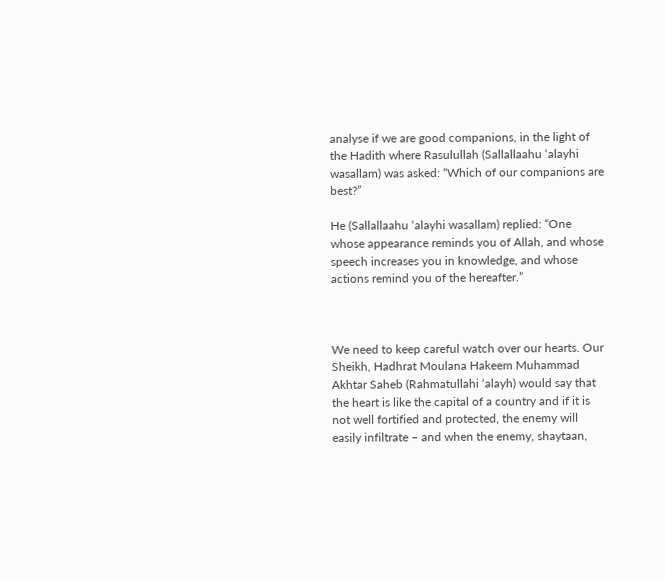analyse if we are good companions, in the light of the Hadith where Rasulullah (Sallallaahu ‘alayhi wasallam) was asked: “Which of our companions are best?”

He (Sallallaahu ‘alayhi wasallam) replied: “One whose appearance reminds you of Allah, and whose speech increases you in knowledge, and whose actions remind you of the hereafter.”



We need to keep careful watch over our hearts. Our Sheikh, Hadhrat Moulana Hakeem Muhammad Akhtar Saheb (Rahmatullahi ‘alayh) would say that the heart is like the capital of a country and if it is not well fortified and protected, the enemy will easily infiltrate – and when the enemy, shaytaan,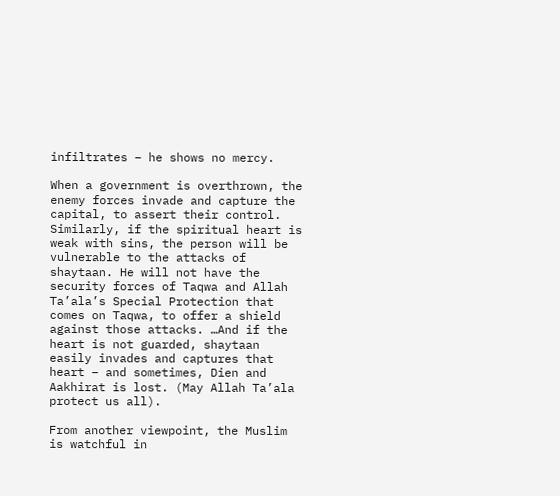infiltrates – he shows no mercy.

When a government is overthrown, the enemy forces invade and capture the capital, to assert their control. Similarly, if the spiritual heart is weak with sins, the person will be vulnerable to the attacks of shaytaan. He will not have the security forces of Taqwa and Allah Ta’ala’s Special Protection that comes on Taqwa, to offer a shield against those attacks. …And if the heart is not guarded, shaytaan easily invades and captures that heart – and sometimes, Dien and Aakhirat is lost. (May Allah Ta’ala protect us all).

From another viewpoint, the Muslim is watchful in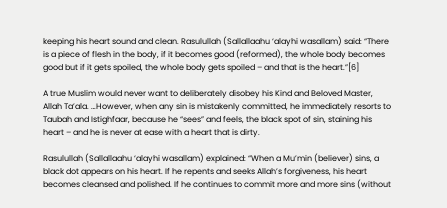keeping his heart sound and clean. Rasulullah (Sallallaahu ‘alayhi wasallam) said: “There is a piece of flesh in the body, if it becomes good (reformed), the whole body becomes good but if it gets spoiled, the whole body gets spoiled – and that is the heart.”[6]

A true Muslim would never want to deliberately disobey his Kind and Beloved Master, Allah Ta’ala. …However, when any sin is mistakenly committed, he immediately resorts to Taubah and Istighfaar, because he “sees” and feels, the black spot of sin, staining his heart – and he is never at ease with a heart that is dirty.

Rasulullah (Sallallaahu ‘alayhi wasallam) explained: “When a Mu’min (believer) sins, a black dot appears on his heart. If he repents and seeks Allah’s forgiveness, his heart becomes cleansed and polished. If he continues to commit more and more sins (without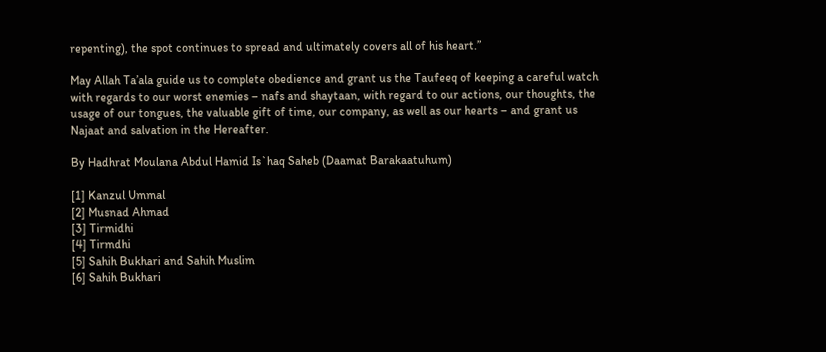repenting), the spot continues to spread and ultimately covers all of his heart.”

May Allah Ta’ala guide us to complete obedience and grant us the Taufeeq of keeping a careful watch with regards to our worst enemies – nafs and shaytaan, with regard to our actions, our thoughts, the usage of our tongues, the valuable gift of time, our company, as well as our hearts – and grant us Najaat and salvation in the Hereafter.

By Hadhrat Moulana Abdul Hamid Is`haq Saheb (Daamat Barakaatuhum)

[1] Kanzul Ummal
[2] Musnad Ahmad
[3] Tirmidhi
[4] Tirmdhi
[5] Sahih Bukhari and Sahih Muslim
[6] Sahih Bukhari